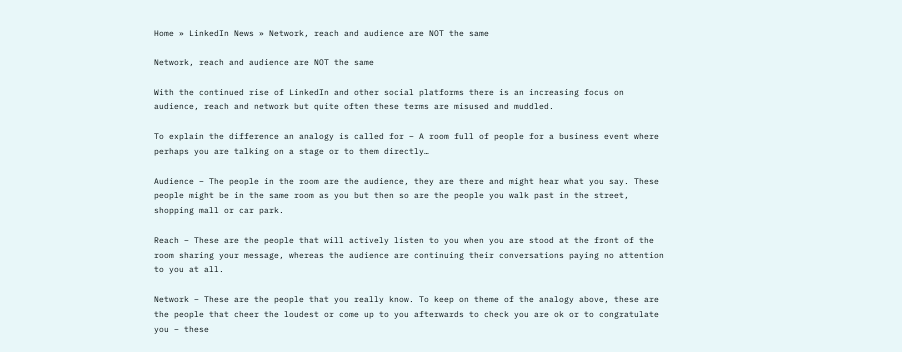Home » LinkedIn News » Network, reach and audience are NOT the same

Network, reach and audience are NOT the same

With the continued rise of LinkedIn and other social platforms there is an increasing focus on audience, reach and network but quite often these terms are misused and muddled.

To explain the difference an analogy is called for – A room full of people for a business event where perhaps you are talking on a stage or to them directly…

Audience – The people in the room are the audience, they are there and might hear what you say. These people might be in the same room as you but then so are the people you walk past in the street, shopping mall or car park.

Reach – These are the people that will actively listen to you when you are stood at the front of the room sharing your message, whereas the audience are continuing their conversations paying no attention to you at all.

Network – These are the people that you really know. To keep on theme of the analogy above, these are the people that cheer the loudest or come up to you afterwards to check you are ok or to congratulate you – these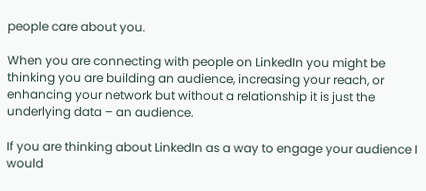people care about you.

When you are connecting with people on LinkedIn you might be thinking you are building an audience, increasing your reach, or enhancing your network but without a relationship it is just the underlying data – an audience.

If you are thinking about LinkedIn as a way to engage your audience I would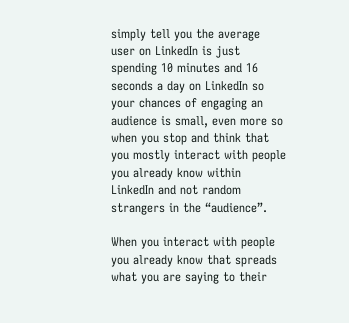simply tell you the average user on LinkedIn is just spending 10 minutes and 16 seconds a day on LinkedIn so your chances of engaging an audience is small, even more so when you stop and think that you mostly interact with people you already know within LinkedIn and not random strangers in the “audience”.

When you interact with people you already know that spreads what you are saying to their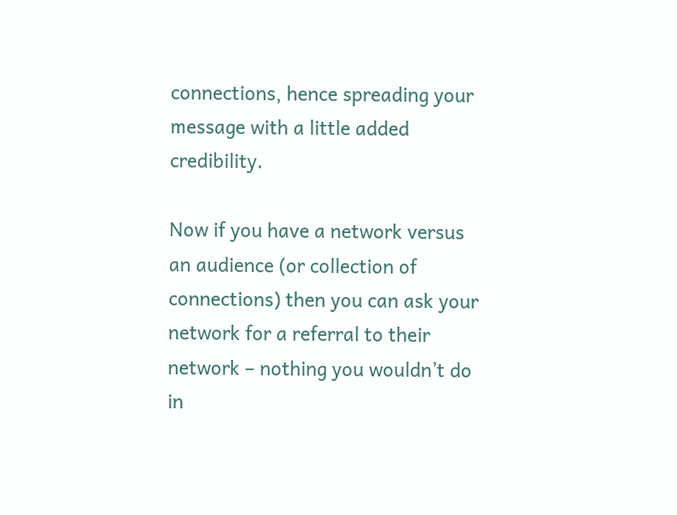connections, hence spreading your message with a little added credibility.

Now if you have a network versus an audience (or collection of connections) then you can ask your network for a referral to their network – nothing you wouldn’t do in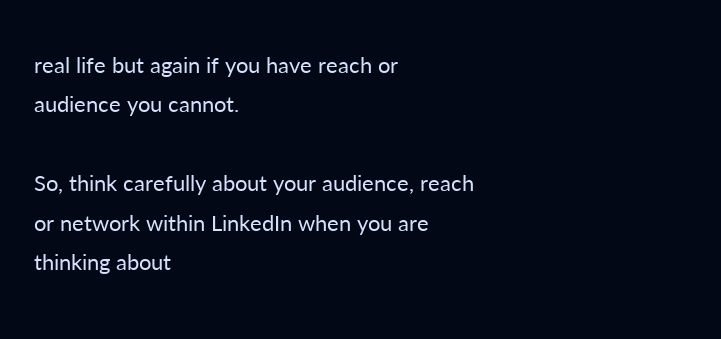real life but again if you have reach or audience you cannot.

So, think carefully about your audience, reach or network within LinkedIn when you are thinking about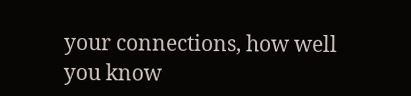your connections, how well you know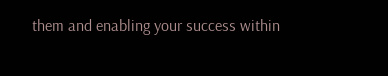them and enabling your success within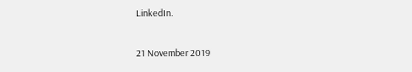LinkedIn.

21 November 2019